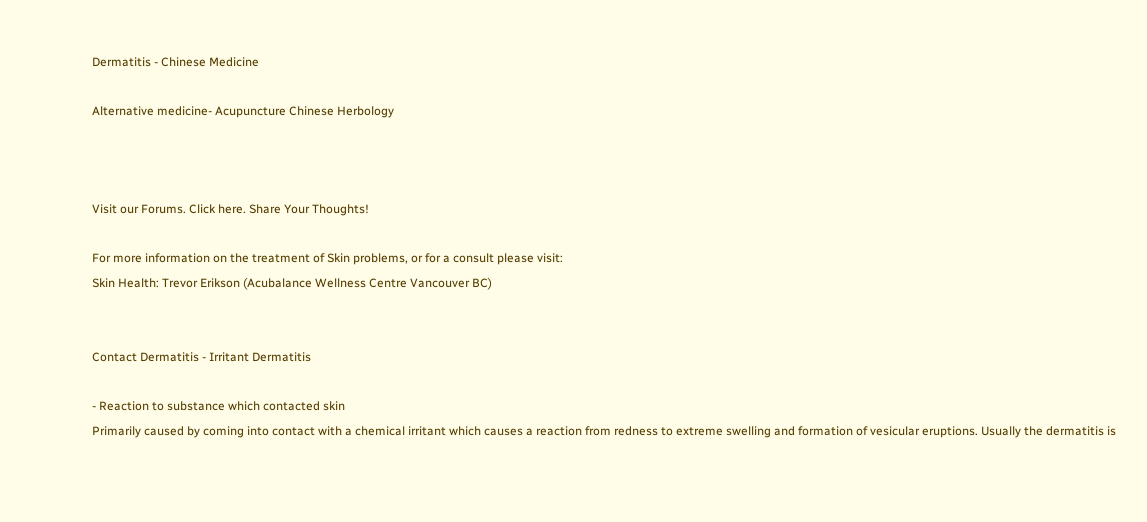Dermatitis - Chinese Medicine

Alternative medicine- Acupuncture Chinese Herbology



Visit our Forums. Click here. Share Your Thoughts!

For more information on the treatment of Skin problems, or for a consult please visit:
Skin Health: Trevor Erikson (Acubalance Wellness Centre Vancouver BC)


Contact Dermatitis - Irritant Dermatitis

- Reaction to substance which contacted skin
Primarily caused by coming into contact with a chemical irritant which causes a reaction from redness to extreme swelling and formation of vesicular eruptions. Usually the dermatitis is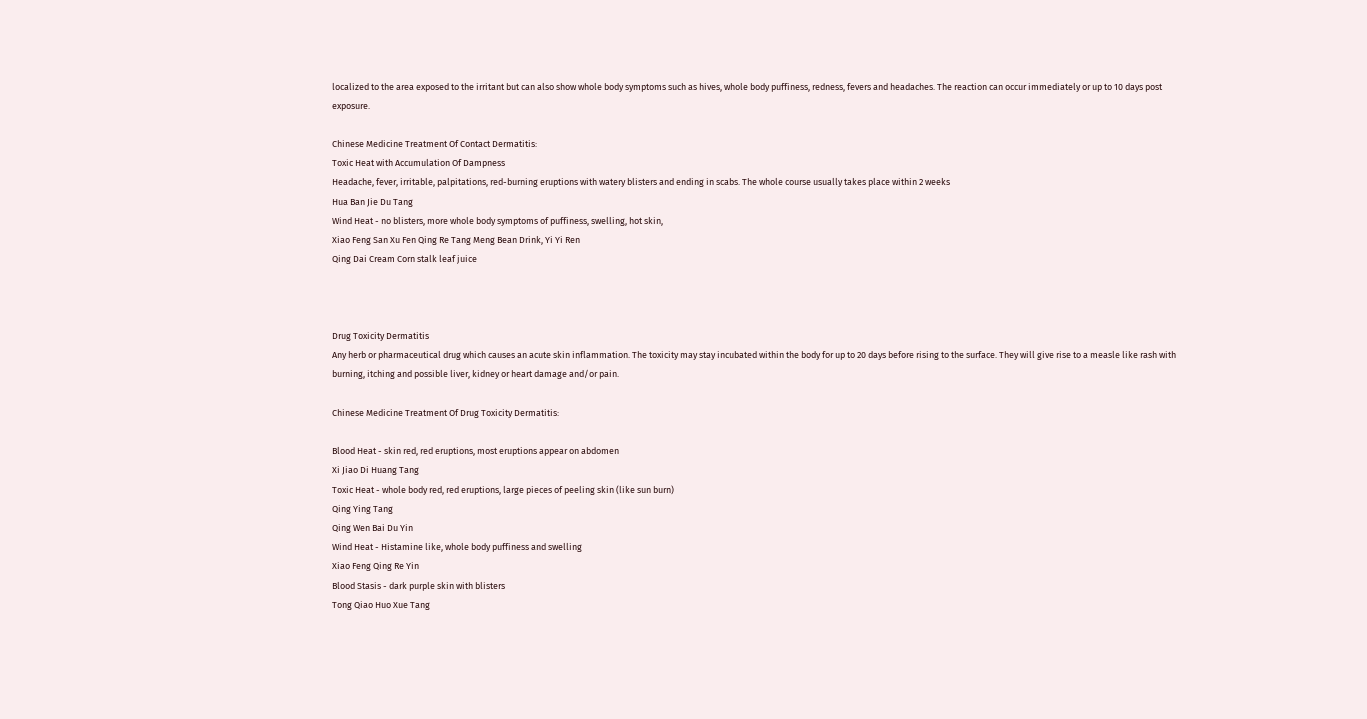localized to the area exposed to the irritant but can also show whole body symptoms such as hives, whole body puffiness, redness, fevers and headaches. The reaction can occur immediately or up to 10 days post exposure.

Chinese Medicine Treatment Of Contact Dermatitis:
Toxic Heat with Accumulation Of Dampness
Headache, fever, irritable, palpitations, red-burning eruptions with watery blisters and ending in scabs. The whole course usually takes place within 2 weeks
Hua Ban Jie Du Tang
Wind Heat - no blisters, more whole body symptoms of puffiness, swelling, hot skin,
Xiao Feng San Xu Fen Qing Re Tang Meng Bean Drink, Yi Yi Ren
Qing Dai Cream Corn stalk leaf juice



Drug Toxicity Dermatitis
Any herb or pharmaceutical drug which causes an acute skin inflammation. The toxicity may stay incubated within the body for up to 20 days before rising to the surface. They will give rise to a measle like rash with burning, itching and possible liver, kidney or heart damage and/or pain.

Chinese Medicine Treatment Of Drug Toxicity Dermatitis:

Blood Heat - skin red, red eruptions, most eruptions appear on abdomen
Xi Jiao Di Huang Tang
Toxic Heat - whole body red, red eruptions, large pieces of peeling skin (like sun burn)
Qing Ying Tang
Qing Wen Bai Du Yin
Wind Heat - Histamine like, whole body puffiness and swelling
Xiao Feng Qing Re Yin
Blood Stasis - dark purple skin with blisters
Tong Qiao Huo Xue Tang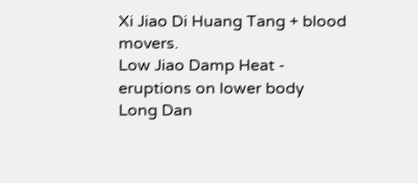Xi Jiao Di Huang Tang + blood movers.
Low Jiao Damp Heat - eruptions on lower body
Long Dan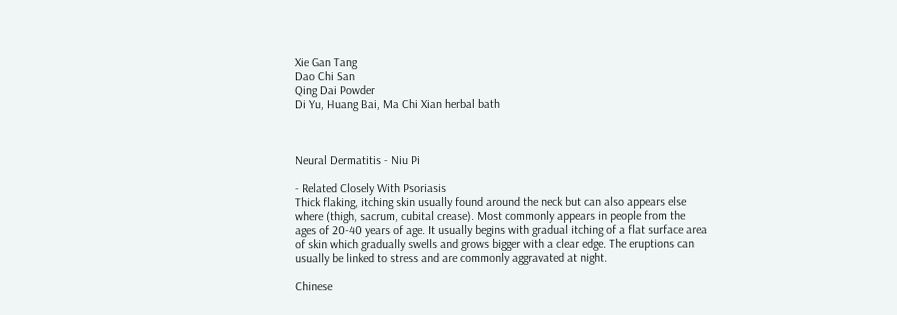Xie Gan Tang
Dao Chi San
Qing Dai Powder
Di Yu, Huang Bai, Ma Chi Xian herbal bath



Neural Dermatitis - Niu Pi

- Related Closely With Psoriasis
Thick flaking, itching skin usually found around the neck but can also appears else where (thigh, sacrum, cubital crease). Most commonly appears in people from the ages of 20-40 years of age. It usually begins with gradual itching of a flat surface area of skin which gradually swells and grows bigger with a clear edge. The eruptions can usually be linked to stress and are commonly aggravated at night.

Chinese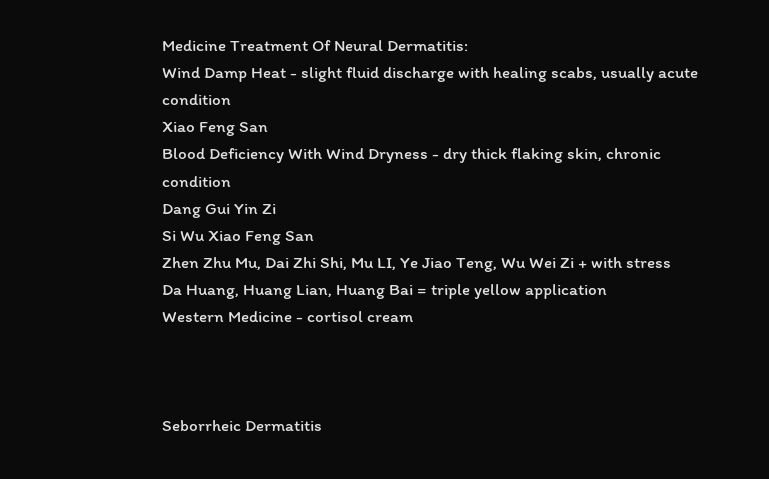Medicine Treatment Of Neural Dermatitis:
Wind Damp Heat - slight fluid discharge with healing scabs, usually acute condition
Xiao Feng San
Blood Deficiency With Wind Dryness - dry thick flaking skin, chronic condition
Dang Gui Yin Zi
Si Wu Xiao Feng San
Zhen Zhu Mu, Dai Zhi Shi, Mu LI, Ye Jiao Teng, Wu Wei Zi + with stress
Da Huang, Huang Lian, Huang Bai = triple yellow application
Western Medicine - cortisol cream



Seborrheic Dermatitis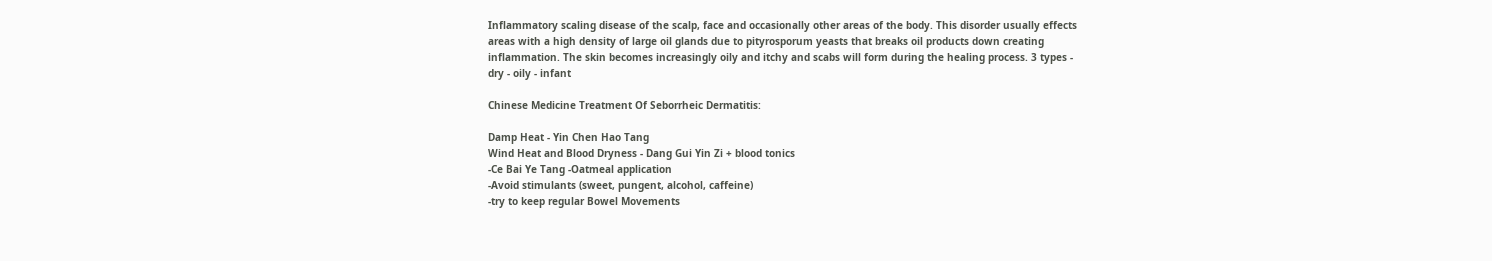Inflammatory scaling disease of the scalp, face and occasionally other areas of the body. This disorder usually effects areas with a high density of large oil glands due to pityrosporum yeasts that breaks oil products down creating inflammation. The skin becomes increasingly oily and itchy and scabs will form during the healing process. 3 types - dry - oily - infant

Chinese Medicine Treatment Of Seborrheic Dermatitis:

Damp Heat - Yin Chen Hao Tang
Wind Heat and Blood Dryness - Dang Gui Yin Zi + blood tonics
-Ce Bai Ye Tang -Oatmeal application
-Avoid stimulants (sweet, pungent, alcohol, caffeine)
-try to keep regular Bowel Movements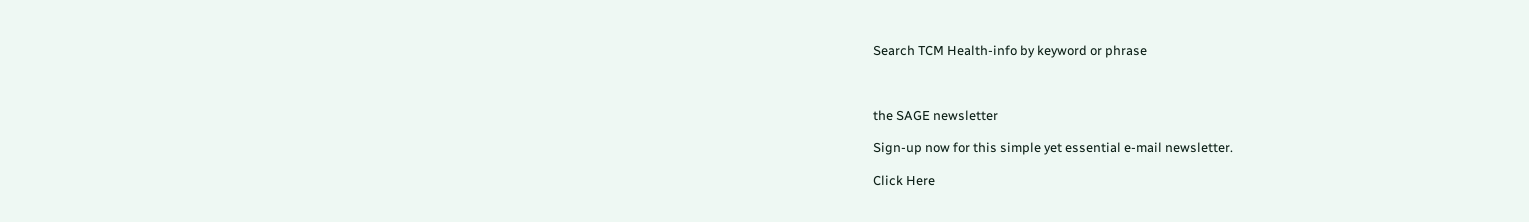Search TCM Health-info by keyword or phrase



the SAGE newsletter

Sign-up now for this simple yet essential e-mail newsletter.

Click Here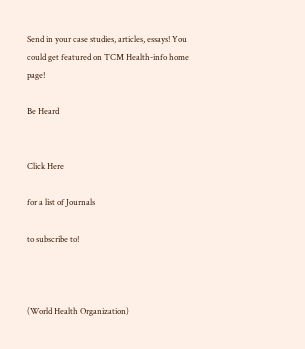Send in your case studies, articles, essays! You could get featured on TCM Health-info home page!

Be Heard


Click Here

for a list of Journals

to subscribe to!



(World Health Organization)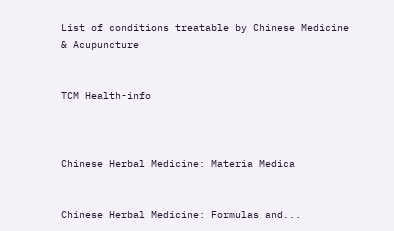List of conditions treatable by Chinese Medicine & Acupuncture


TCM Health-info



Chinese Herbal Medicine: Materia Medica


Chinese Herbal Medicine: Formulas and...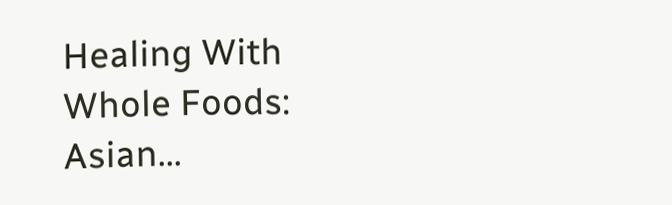Healing With Whole Foods: Asian...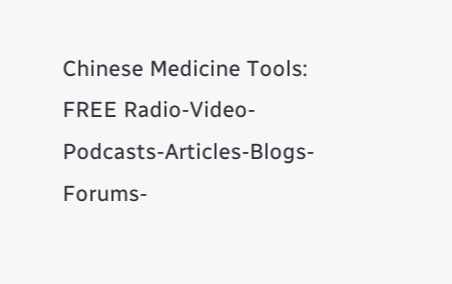Chinese Medicine Tools: FREE Radio-Video-Podcasts-Articles-Blogs-Forums-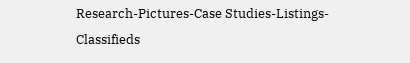Research-Pictures-Case Studies-Listings-Classifieds